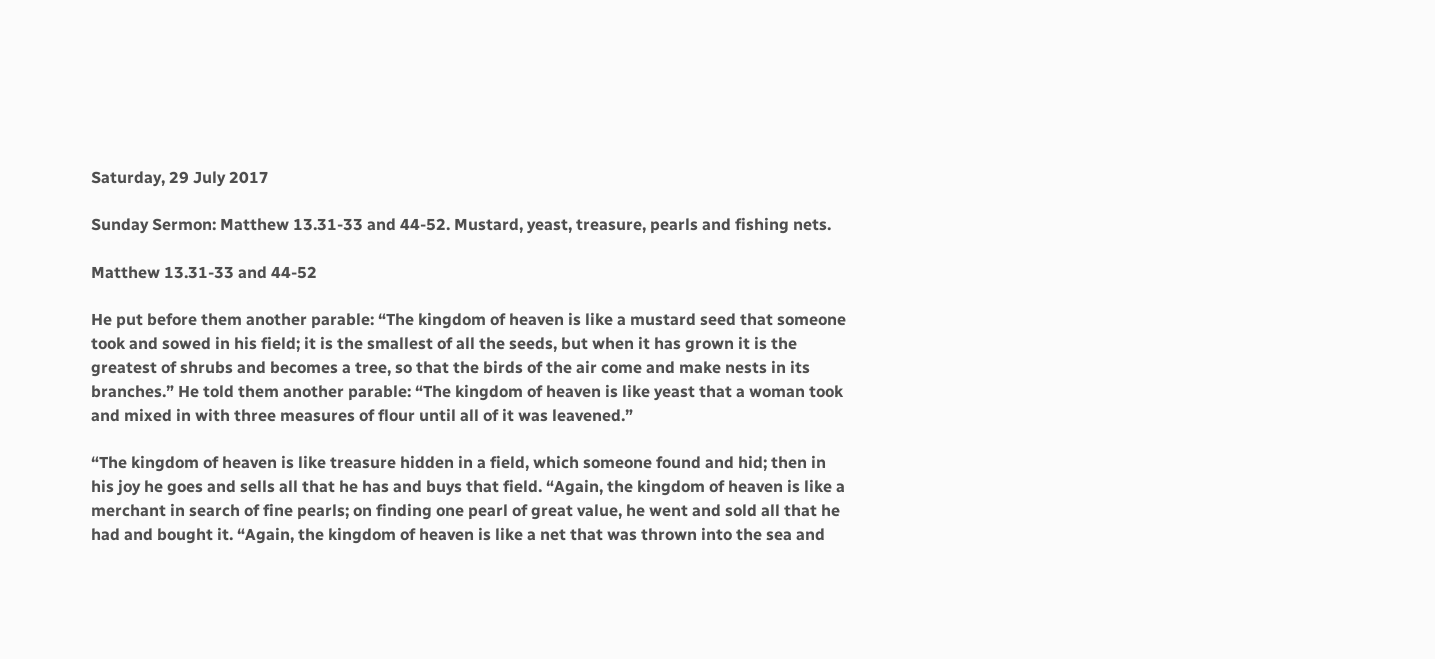Saturday, 29 July 2017

Sunday Sermon: Matthew 13.31-33 and 44-52. Mustard, yeast, treasure, pearls and fishing nets.

Matthew 13.31-33 and 44-52

He put before them another parable: “The kingdom of heaven is like a mustard seed that someone took and sowed in his field; it is the smallest of all the seeds, but when it has grown it is the greatest of shrubs and becomes a tree, so that the birds of the air come and make nests in its branches.” He told them another parable: “The kingdom of heaven is like yeast that a woman took and mixed in with three measures of flour until all of it was leavened.”

“The kingdom of heaven is like treasure hidden in a field, which someone found and hid; then in his joy he goes and sells all that he has and buys that field. “Again, the kingdom of heaven is like a merchant in search of fine pearls; on finding one pearl of great value, he went and sold all that he had and bought it. “Again, the kingdom of heaven is like a net that was thrown into the sea and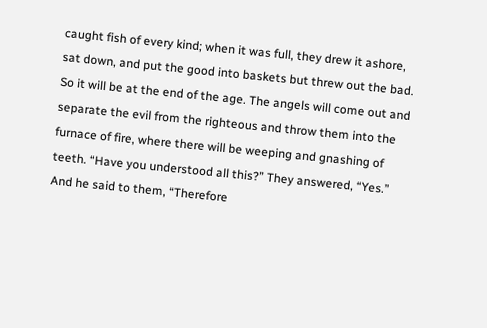caught fish of every kind; when it was full, they drew it ashore, sat down, and put the good into baskets but threw out the bad. So it will be at the end of the age. The angels will come out and separate the evil from the righteous and throw them into the furnace of fire, where there will be weeping and gnashing of teeth. “Have you understood all this?” They answered, “Yes.” And he said to them, “Therefore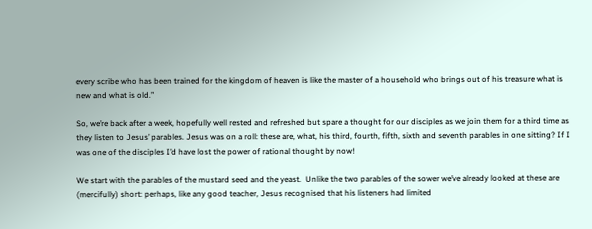every scribe who has been trained for the kingdom of heaven is like the master of a household who brings out of his treasure what is new and what is old.”

So, we’re back after a week, hopefully well rested and refreshed but spare a thought for our disciples as we join them for a third time as they listen to Jesus’ parables. Jesus was on a roll: these are, what, his third, fourth, fifth, sixth and seventh parables in one sitting? If I was one of the disciples I’d have lost the power of rational thought by now!

We start with the parables of the mustard seed and the yeast.  Unlike the two parables of the sower we’ve already looked at these are (mercifully) short: perhaps, like any good teacher, Jesus recognised that his listeners had limited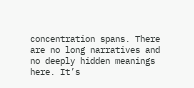concentration spans. There are no long narratives and no deeply hidden meanings here. It’s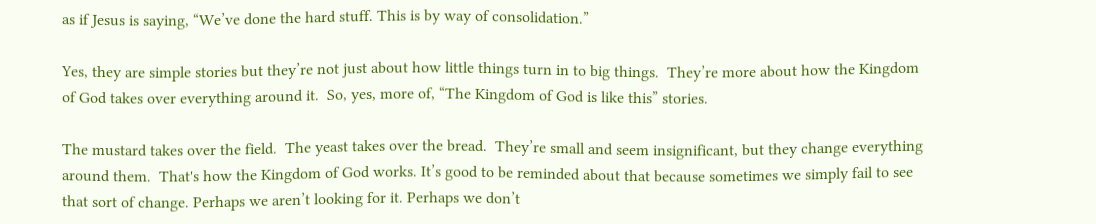as if Jesus is saying, “We’ve done the hard stuff. This is by way of consolidation.”

Yes, they are simple stories but they’re not just about how little things turn in to big things.  They’re more about how the Kingdom of God takes over everything around it.  So, yes, more of, “The Kingdom of God is like this” stories.

The mustard takes over the field.  The yeast takes over the bread.  They’re small and seem insignificant, but they change everything around them.  That's how the Kingdom of God works. It’s good to be reminded about that because sometimes we simply fail to see that sort of change. Perhaps we aren’t looking for it. Perhaps we don’t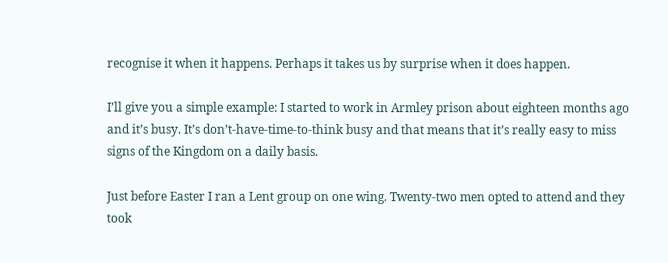recognise it when it happens. Perhaps it takes us by surprise when it does happen.

I’ll give you a simple example: I started to work in Armley prison about eighteen months ago and it’s busy. It’s don’t-have-time-to-think busy and that means that it’s really easy to miss signs of the Kingdom on a daily basis.

Just before Easter I ran a Lent group on one wing. Twenty-two men opted to attend and they took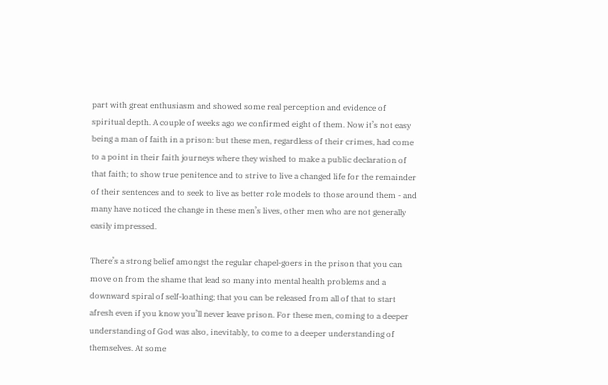part with great enthusiasm and showed some real perception and evidence of spiritual depth. A couple of weeks ago we confirmed eight of them. Now it’s not easy being a man of faith in a prison: but these men, regardless of their crimes, had come to a point in their faith journeys where they wished to make a public declaration of that faith; to show true penitence and to strive to live a changed life for the remainder of their sentences and to seek to live as better role models to those around them - and many have noticed the change in these men’s lives, other men who are not generally easily impressed.

There’s a strong belief amongst the regular chapel-goers in the prison that you can move on from the shame that lead so many into mental health problems and a downward spiral of self-loathing; that you can be released from all of that to start afresh even if you know you’ll never leave prison. For these men, coming to a deeper understanding of God was also, inevitably, to come to a deeper understanding of themselves. At some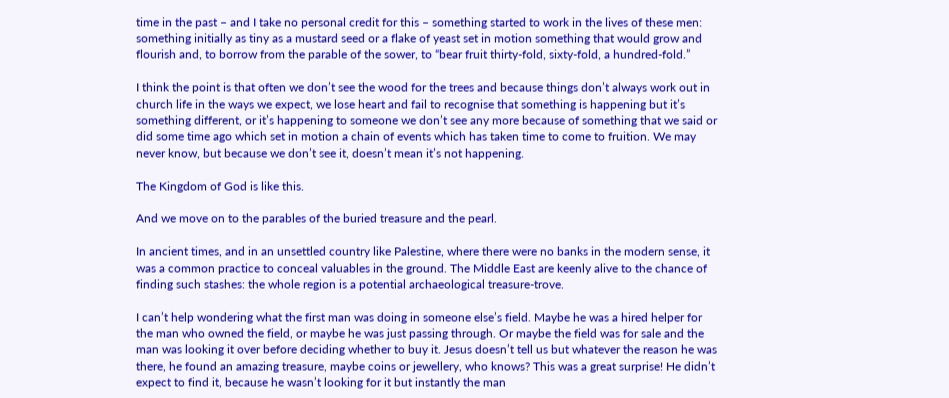time in the past – and I take no personal credit for this – something started to work in the lives of these men: something initially as tiny as a mustard seed or a flake of yeast set in motion something that would grow and flourish and, to borrow from the parable of the sower, to “bear fruit thirty-fold, sixty-fold, a hundred-fold.”

I think the point is that often we don’t see the wood for the trees and because things don’t always work out in church life in the ways we expect, we lose heart and fail to recognise that something is happening but it’s something different, or it’s happening to someone we don’t see any more because of something that we said or did some time ago which set in motion a chain of events which has taken time to come to fruition. We may never know, but because we don’t see it, doesn’t mean it’s not happening.

The Kingdom of God is like this.

And we move on to the parables of the buried treasure and the pearl.

In ancient times, and in an unsettled country like Palestine, where there were no banks in the modern sense, it was a common practice to conceal valuables in the ground. The Middle East are keenly alive to the chance of finding such stashes: the whole region is a potential archaeological treasure-trove.

I can’t help wondering what the first man was doing in someone else’s field. Maybe he was a hired helper for the man who owned the field, or maybe he was just passing through. Or maybe the field was for sale and the man was looking it over before deciding whether to buy it. Jesus doesn’t tell us but whatever the reason he was there, he found an amazing treasure, maybe coins or jewellery, who knows? This was a great surprise! He didn’t expect to find it, because he wasn’t looking for it but instantly the man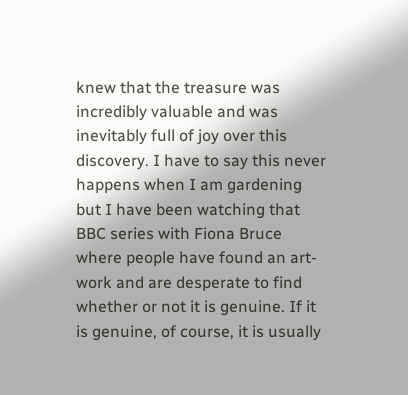knew that the treasure was incredibly valuable and was inevitably full of joy over this discovery. I have to say this never happens when I am gardening but I have been watching that BBC series with Fiona Bruce where people have found an art-work and are desperate to find whether or not it is genuine. If it is genuine, of course, it is usually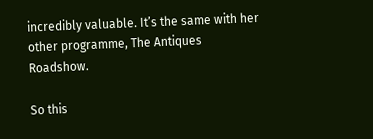incredibly valuable. It’s the same with her other programme, The Antiques Roadshow.

So this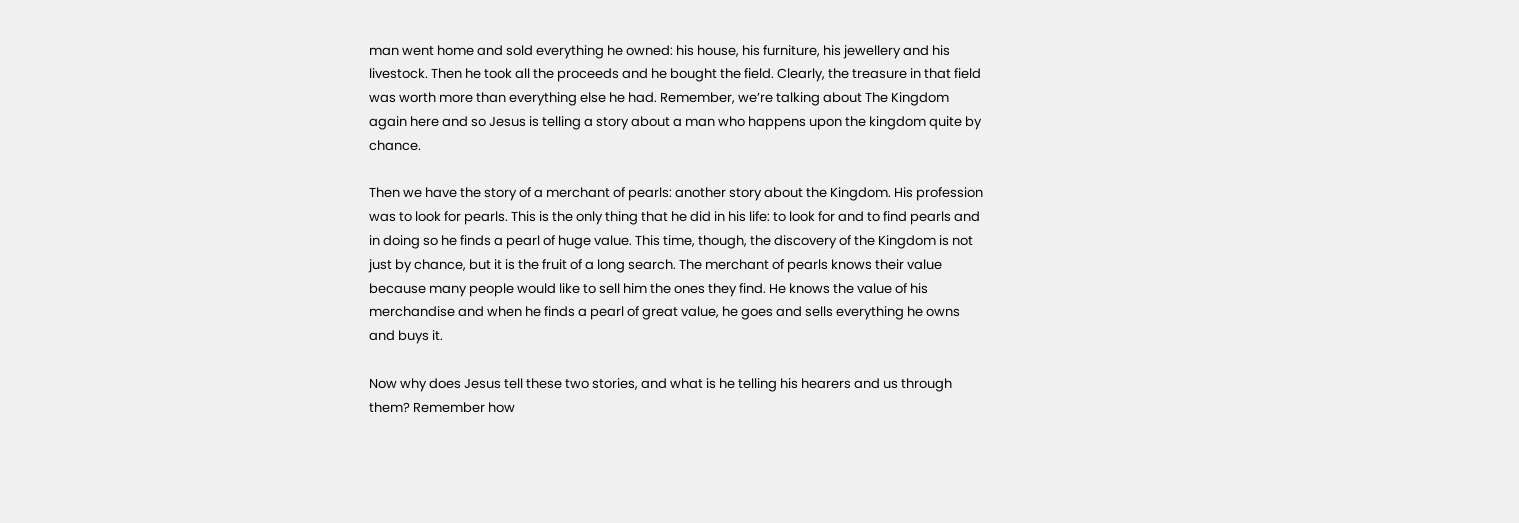man went home and sold everything he owned: his house, his furniture, his jewellery and his livestock. Then he took all the proceeds and he bought the field. Clearly, the treasure in that field was worth more than everything else he had. Remember, we’re talking about The Kingdom again here and so Jesus is telling a story about a man who happens upon the kingdom quite by chance.

Then we have the story of a merchant of pearls: another story about the Kingdom. His profession was to look for pearls. This is the only thing that he did in his life: to look for and to find pearls and in doing so he finds a pearl of huge value. This time, though, the discovery of the Kingdom is not just by chance, but it is the fruit of a long search. The merchant of pearls knows their value because many people would like to sell him the ones they find. He knows the value of his merchandise and when he finds a pearl of great value, he goes and sells everything he owns and buys it.

Now why does Jesus tell these two stories, and what is he telling his hearers and us through them? Remember how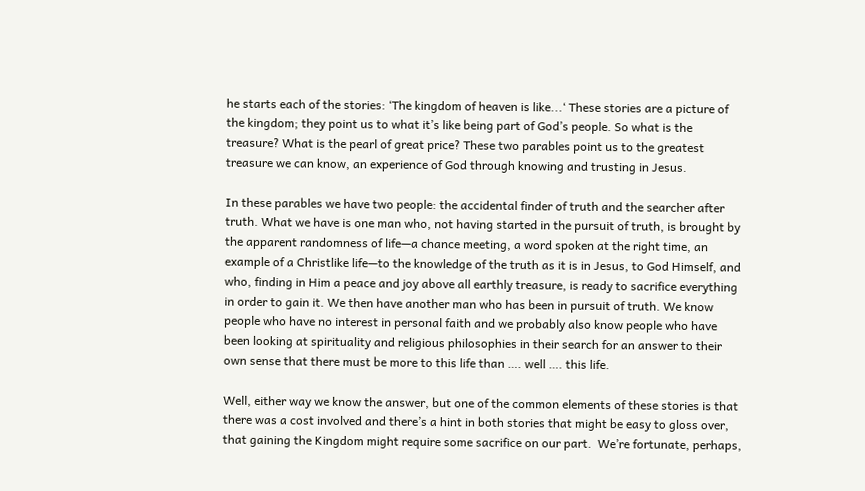he starts each of the stories: ‘The kingdom of heaven is like...‘ These stories are a picture of the kingdom; they point us to what it’s like being part of God’s people. So what is the treasure? What is the pearl of great price? These two parables point us to the greatest treasure we can know, an experience of God through knowing and trusting in Jesus.

In these parables we have two people: the accidental finder of truth and the searcher after truth. What we have is one man who, not having started in the pursuit of truth, is brought by the apparent randomness of life—a chance meeting, a word spoken at the right time, an example of a Christlike life—to the knowledge of the truth as it is in Jesus, to God Himself, and who, finding in Him a peace and joy above all earthly treasure, is ready to sacrifice everything in order to gain it. We then have another man who has been in pursuit of truth. We know people who have no interest in personal faith and we probably also know people who have been looking at spirituality and religious philosophies in their search for an answer to their own sense that there must be more to this life than …. well …. this life.

Well, either way we know the answer, but one of the common elements of these stories is that there was a cost involved and there’s a hint in both stories that might be easy to gloss over, that gaining the Kingdom might require some sacrifice on our part.  We’re fortunate, perhaps,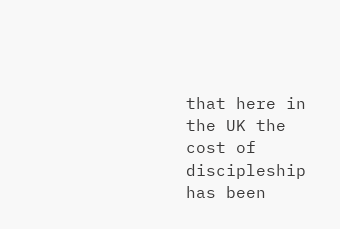that here in the UK the cost of discipleship has been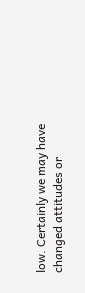low. Certainly we may have changed attitudes or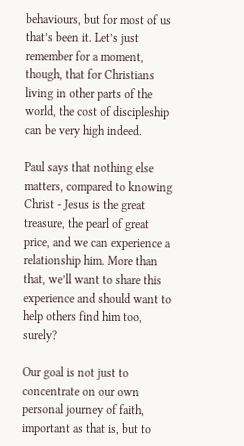behaviours, but for most of us that’s been it. Let’s just remember for a moment, though, that for Christians living in other parts of the world, the cost of discipleship can be very high indeed.

Paul says that nothing else matters, compared to knowing Christ - Jesus is the great treasure, the pearl of great price, and we can experience a relationship him. More than that, we’ll want to share this experience and should want to help others find him too, surely?

Our goal is not just to concentrate on our own personal journey of faith, important as that is, but to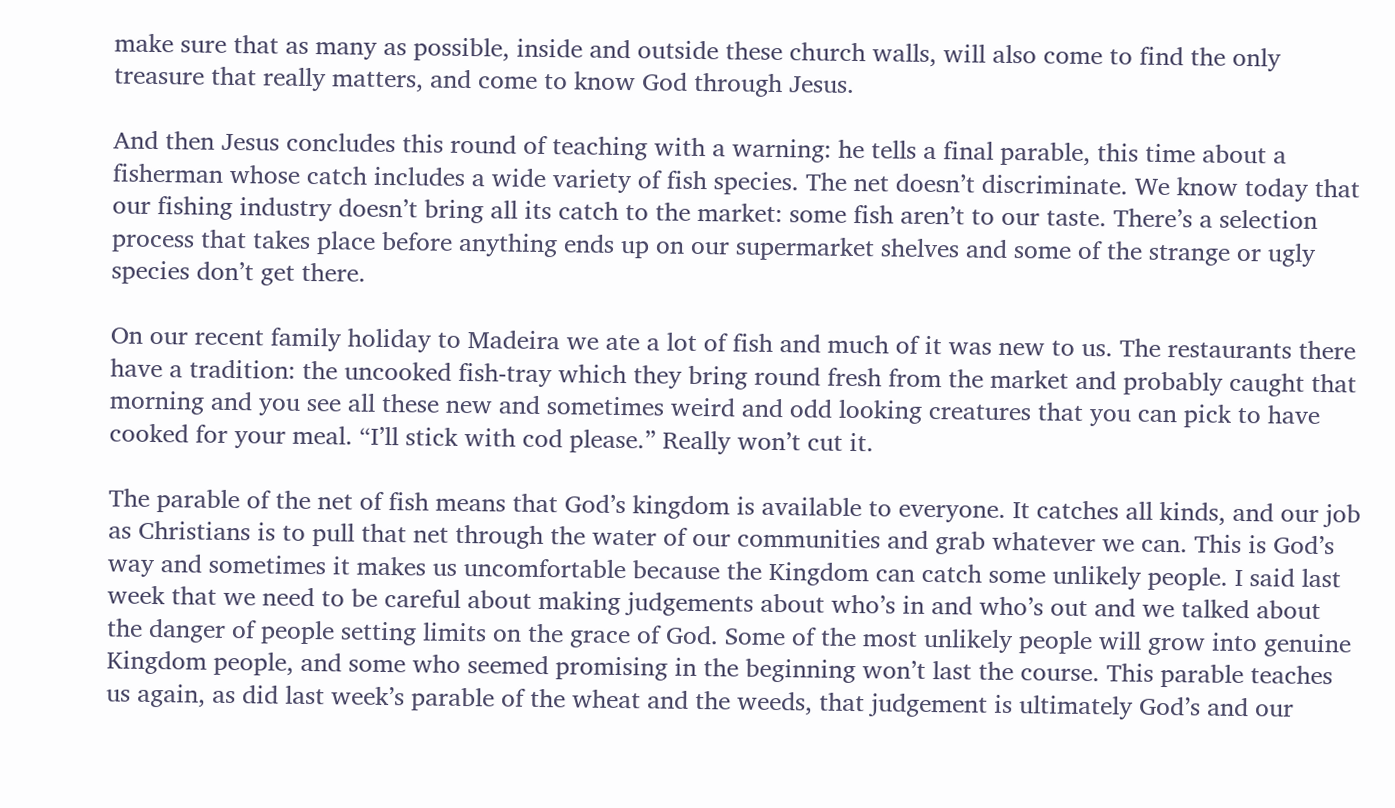make sure that as many as possible, inside and outside these church walls, will also come to find the only treasure that really matters, and come to know God through Jesus.

And then Jesus concludes this round of teaching with a warning: he tells a final parable, this time about a fisherman whose catch includes a wide variety of fish species. The net doesn’t discriminate. We know today that our fishing industry doesn’t bring all its catch to the market: some fish aren’t to our taste. There’s a selection process that takes place before anything ends up on our supermarket shelves and some of the strange or ugly species don’t get there.

On our recent family holiday to Madeira we ate a lot of fish and much of it was new to us. The restaurants there have a tradition: the uncooked fish-tray which they bring round fresh from the market and probably caught that morning and you see all these new and sometimes weird and odd looking creatures that you can pick to have cooked for your meal. “I’ll stick with cod please.” Really won’t cut it.

The parable of the net of fish means that God’s kingdom is available to everyone. It catches all kinds, and our job as Christians is to pull that net through the water of our communities and grab whatever we can. This is God’s way and sometimes it makes us uncomfortable because the Kingdom can catch some unlikely people. I said last week that we need to be careful about making judgements about who’s in and who’s out and we talked about the danger of people setting limits on the grace of God. Some of the most unlikely people will grow into genuine Kingdom people, and some who seemed promising in the beginning won’t last the course. This parable teaches us again, as did last week’s parable of the wheat and the weeds, that judgement is ultimately God’s and our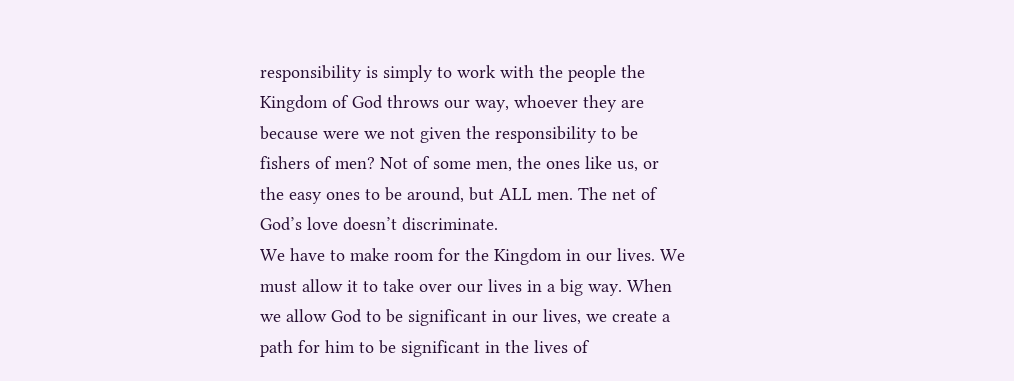responsibility is simply to work with the people the Kingdom of God throws our way, whoever they are because were we not given the responsibility to be fishers of men? Not of some men, the ones like us, or the easy ones to be around, but ALL men. The net of God’s love doesn’t discriminate.
We have to make room for the Kingdom in our lives. We must allow it to take over our lives in a big way. When we allow God to be significant in our lives, we create a path for him to be significant in the lives of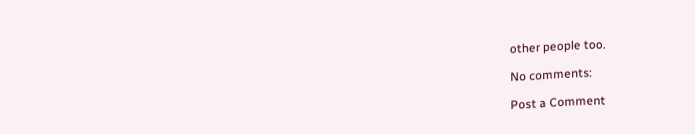other people too.

No comments:

Post a Comment